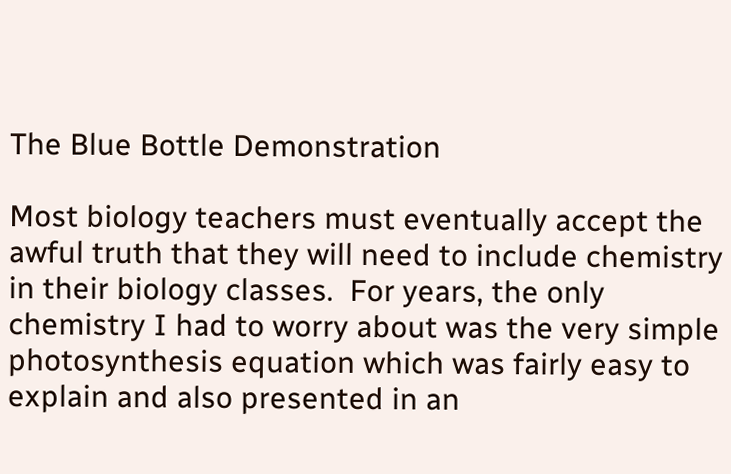The Blue Bottle Demonstration

Most biology teachers must eventually accept the awful truth that they will need to include chemistry in their biology classes.  For years, the only chemistry I had to worry about was the very simple photosynthesis equation which was fairly easy to explain and also presented in an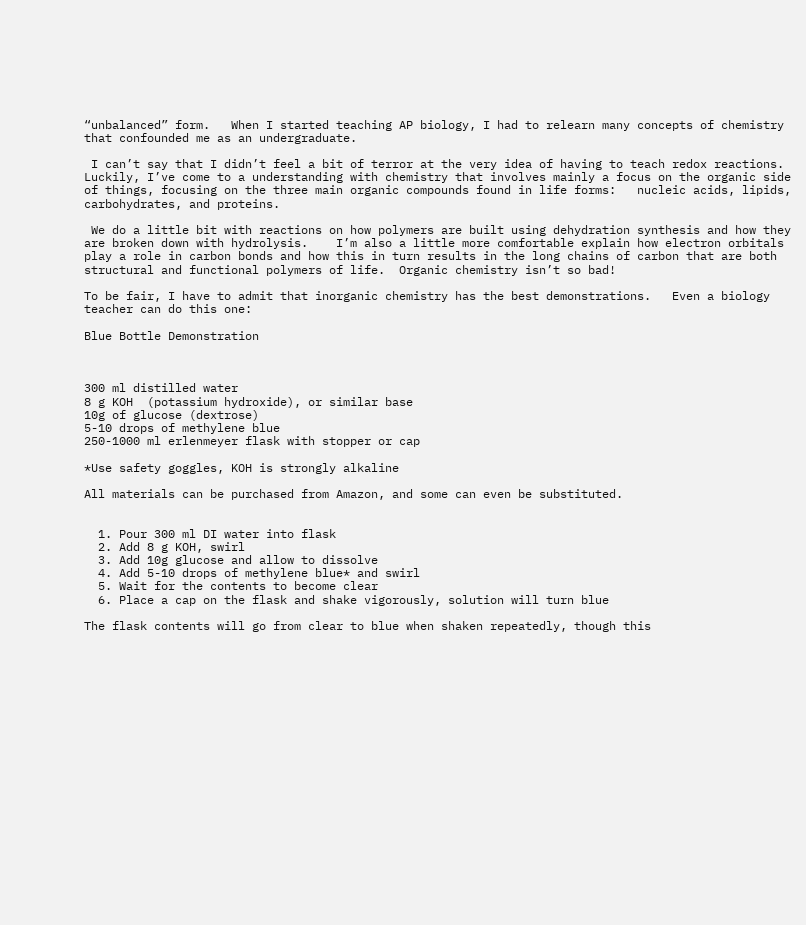“unbalanced” form.   When I started teaching AP biology, I had to relearn many concepts of chemistry that confounded me as an undergraduate.

 I can’t say that I didn’t feel a bit of terror at the very idea of having to teach redox reactions.   Luckily, I’ve come to a understanding with chemistry that involves mainly a focus on the organic side of things, focusing on the three main organic compounds found in life forms:   nucleic acids, lipids, carbohydrates, and proteins.

 We do a little bit with reactions on how polymers are built using dehydration synthesis and how they are broken down with hydrolysis.    I’m also a little more comfortable explain how electron orbitals play a role in carbon bonds and how this in turn results in the long chains of carbon that are both structural and functional polymers of life.  Organic chemistry isn’t so bad!

To be fair, I have to admit that inorganic chemistry has the best demonstrations.   Even a biology teacher can do this one:

Blue Bottle Demonstration



300 ml distilled water
8 g KOH  (potassium hydroxide), or similar base
10g of glucose (dextrose)
5-10 drops of methylene blue
250-1000 ml erlenmeyer flask with stopper or cap

*Use safety goggles, KOH is strongly alkaline

All materials can be purchased from Amazon, and some can even be substituted.


  1. Pour 300 ml DI water into flask
  2. Add 8 g KOH, swirl
  3. Add 10g glucose and allow to dissolve
  4. Add 5-10 drops of methylene blue* and swirl
  5. Wait for the contents to become clear
  6. Place a cap on the flask and shake vigorously, solution will turn blue

The flask contents will go from clear to blue when shaken repeatedly, though this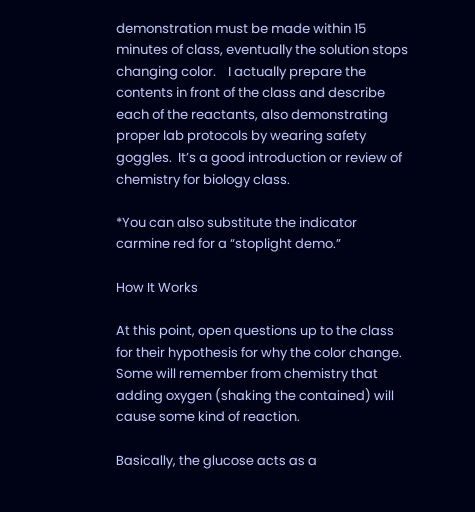demonstration must be made within 15 minutes of class, eventually the solution stops changing color.    I actually prepare the contents in front of the class and describe each of the reactants, also demonstrating proper lab protocols by wearing safety goggles.  It’s a good introduction or review of chemistry for biology class.

*You can also substitute the indicator carmine red for a “stoplight demo.”

How It Works

At this point, open questions up to the class for their hypothesis for why the color change.  Some will remember from chemistry that adding oxygen (shaking the contained) will cause some kind of reaction.

Basically, the glucose acts as a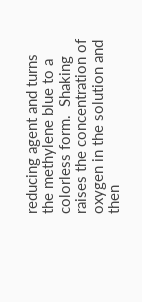reducing agent and turns the methylene blue to a colorless form.  Shaking raises the concentration of oxygen in the solution and then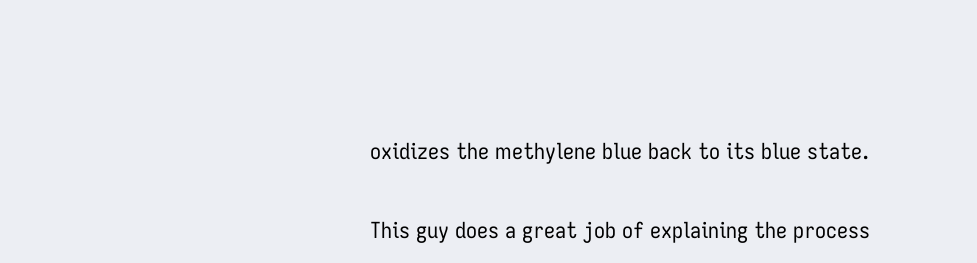oxidizes the methylene blue back to its blue state.

This guy does a great job of explaining the process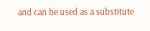and can be used as a substitute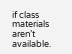if class materials aren’t available.